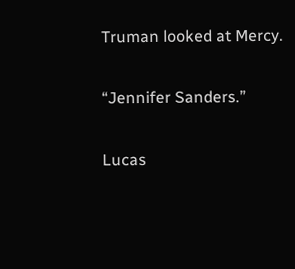Truman looked at Mercy.

“Jennifer Sanders.”

Lucas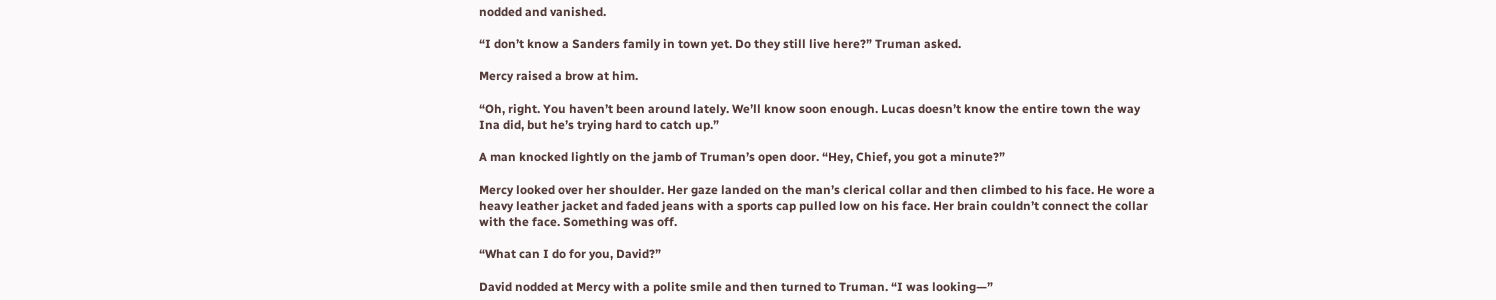nodded and vanished.

“I don’t know a Sanders family in town yet. Do they still live here?” Truman asked.

Mercy raised a brow at him.

“Oh, right. You haven’t been around lately. We’ll know soon enough. Lucas doesn’t know the entire town the way Ina did, but he’s trying hard to catch up.”

A man knocked lightly on the jamb of Truman’s open door. “Hey, Chief, you got a minute?”

Mercy looked over her shoulder. Her gaze landed on the man’s clerical collar and then climbed to his face. He wore a heavy leather jacket and faded jeans with a sports cap pulled low on his face. Her brain couldn’t connect the collar with the face. Something was off.

“What can I do for you, David?”

David nodded at Mercy with a polite smile and then turned to Truman. “I was looking—”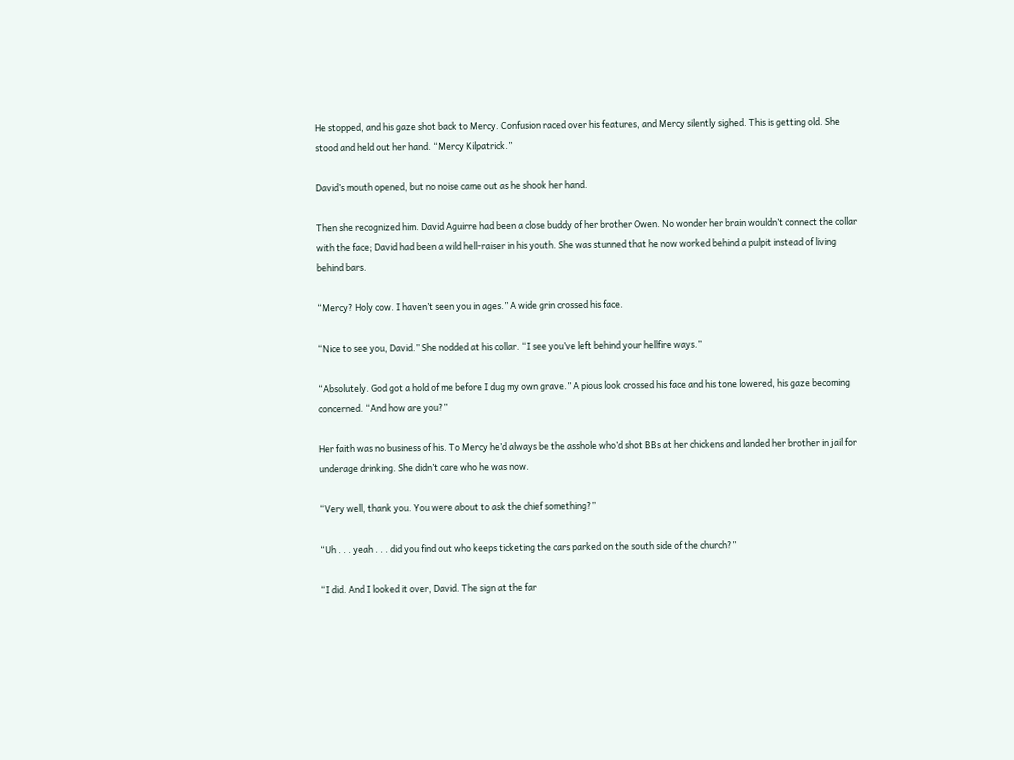He stopped, and his gaze shot back to Mercy. Confusion raced over his features, and Mercy silently sighed. This is getting old. She stood and held out her hand. “Mercy Kilpatrick.”

David’s mouth opened, but no noise came out as he shook her hand.

Then she recognized him. David Aguirre had been a close buddy of her brother Owen. No wonder her brain wouldn’t connect the collar with the face; David had been a wild hell-raiser in his youth. She was stunned that he now worked behind a pulpit instead of living behind bars.

“Mercy? Holy cow. I haven’t seen you in ages.” A wide grin crossed his face.

“Nice to see you, David.” She nodded at his collar. “I see you’ve left behind your hellfire ways.”

“Absolutely. God got a hold of me before I dug my own grave.” A pious look crossed his face and his tone lowered, his gaze becoming concerned. “And how are you?”

Her faith was no business of his. To Mercy he’d always be the asshole who’d shot BBs at her chickens and landed her brother in jail for underage drinking. She didn’t care who he was now.

“Very well, thank you. You were about to ask the chief something?”

“Uh . . . yeah . . . did you find out who keeps ticketing the cars parked on the south side of the church?”

“I did. And I looked it over, David. The sign at the far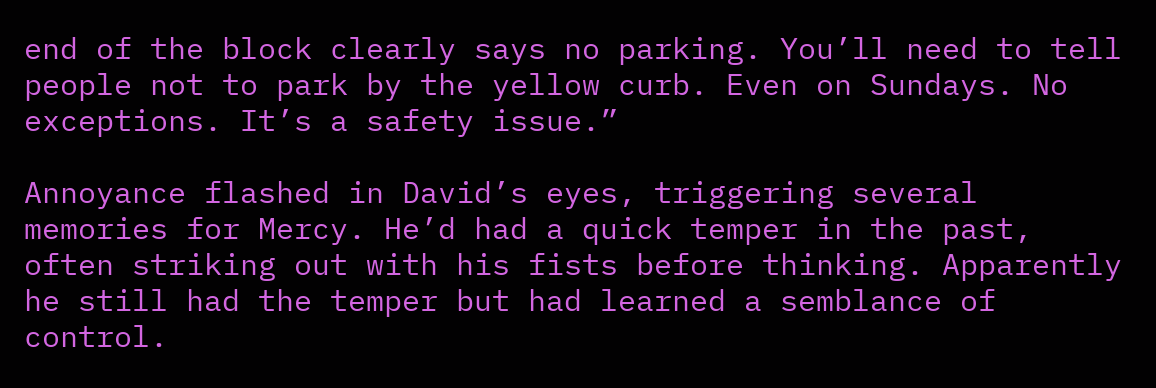end of the block clearly says no parking. You’ll need to tell people not to park by the yellow curb. Even on Sundays. No exceptions. It’s a safety issue.”

Annoyance flashed in David’s eyes, triggering several memories for Mercy. He’d had a quick temper in the past, often striking out with his fists before thinking. Apparently he still had the temper but had learned a semblance of control.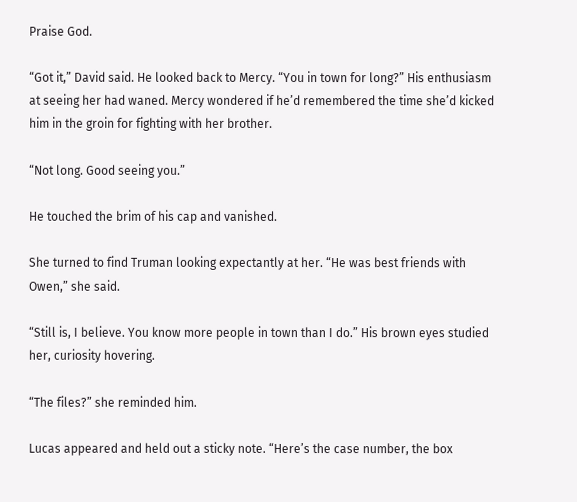Praise God.

“Got it,” David said. He looked back to Mercy. “You in town for long?” His enthusiasm at seeing her had waned. Mercy wondered if he’d remembered the time she’d kicked him in the groin for fighting with her brother.

“Not long. Good seeing you.”

He touched the brim of his cap and vanished.

She turned to find Truman looking expectantly at her. “He was best friends with Owen,” she said.

“Still is, I believe. You know more people in town than I do.” His brown eyes studied her, curiosity hovering.

“The files?” she reminded him.

Lucas appeared and held out a sticky note. “Here’s the case number, the box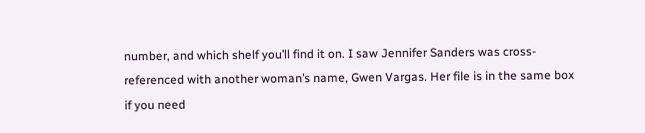number, and which shelf you’ll find it on. I saw Jennifer Sanders was cross-referenced with another woman’s name, Gwen Vargas. Her file is in the same box if you need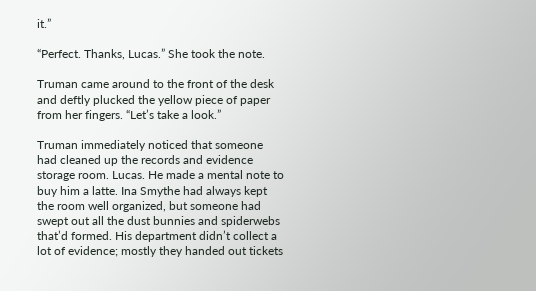it.”

“Perfect. Thanks, Lucas.” She took the note.

Truman came around to the front of the desk and deftly plucked the yellow piece of paper from her fingers. “Let’s take a look.”

Truman immediately noticed that someone had cleaned up the records and evidence storage room. Lucas. He made a mental note to buy him a latte. Ina Smythe had always kept the room well organized, but someone had swept out all the dust bunnies and spiderwebs that’d formed. His department didn’t collect a lot of evidence; mostly they handed out tickets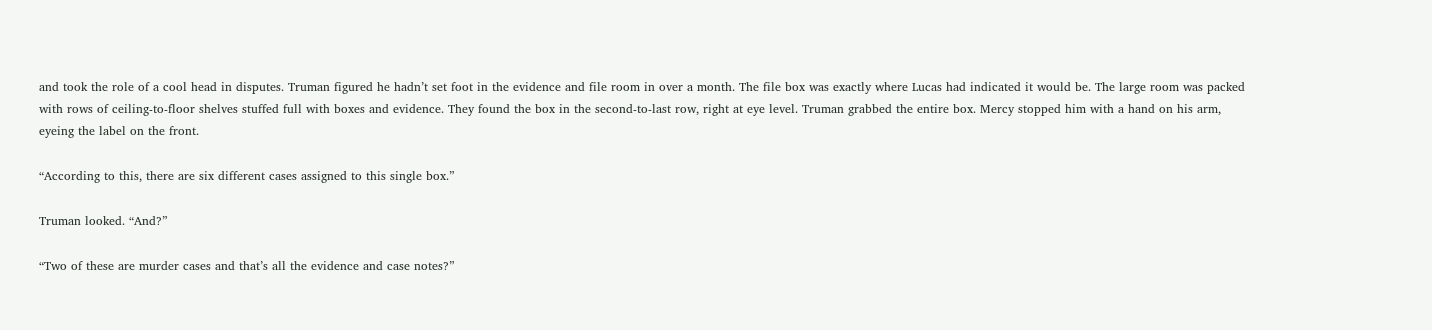and took the role of a cool head in disputes. Truman figured he hadn’t set foot in the evidence and file room in over a month. The file box was exactly where Lucas had indicated it would be. The large room was packed with rows of ceiling-to-floor shelves stuffed full with boxes and evidence. They found the box in the second-to-last row, right at eye level. Truman grabbed the entire box. Mercy stopped him with a hand on his arm, eyeing the label on the front.

“According to this, there are six different cases assigned to this single box.”

Truman looked. “And?”

“Two of these are murder cases and that’s all the evidence and case notes?”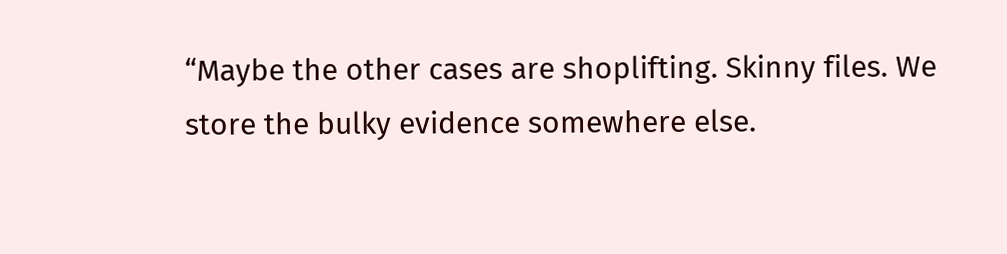“Maybe the other cases are shoplifting. Skinny files. We store the bulky evidence somewhere else.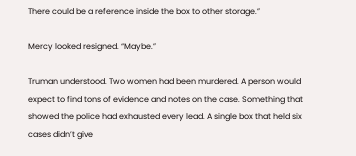There could be a reference inside the box to other storage.”

Mercy looked resigned. “Maybe.”

Truman understood. Two women had been murdered. A person would expect to find tons of evidence and notes on the case. Something that showed the police had exhausted every lead. A single box that held six cases didn’t give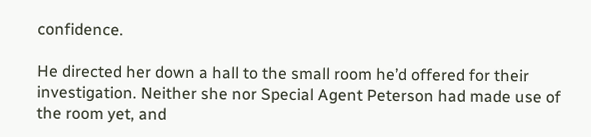confidence.

He directed her down a hall to the small room he’d offered for their investigation. Neither she nor Special Agent Peterson had made use of the room yet, and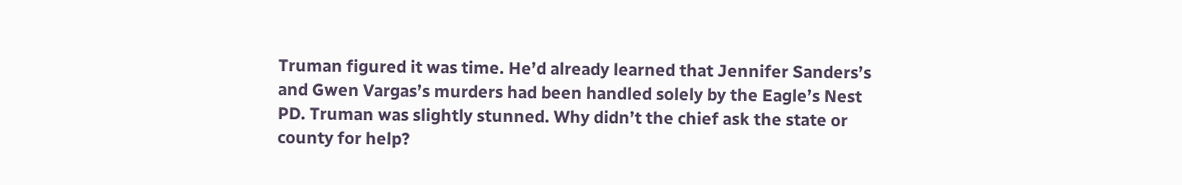Truman figured it was time. He’d already learned that Jennifer Sanders’s and Gwen Vargas’s murders had been handled solely by the Eagle’s Nest PD. Truman was slightly stunned. Why didn’t the chief ask the state or county for help?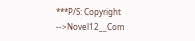***P/S: Copyright -->Novel12__Com